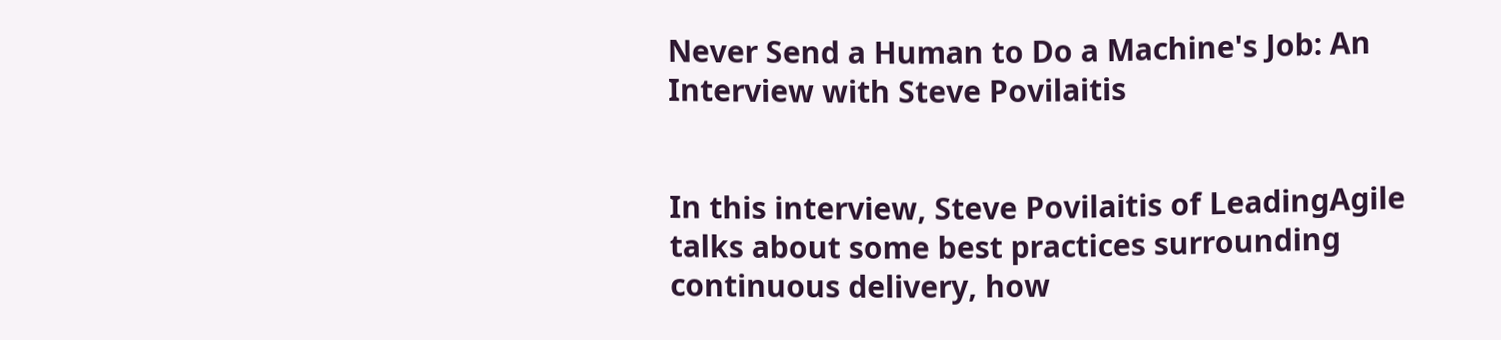Never Send a Human to Do a Machine's Job: An Interview with Steve Povilaitis


In this interview, Steve Povilaitis of LeadingAgile talks about some best practices surrounding continuous delivery, how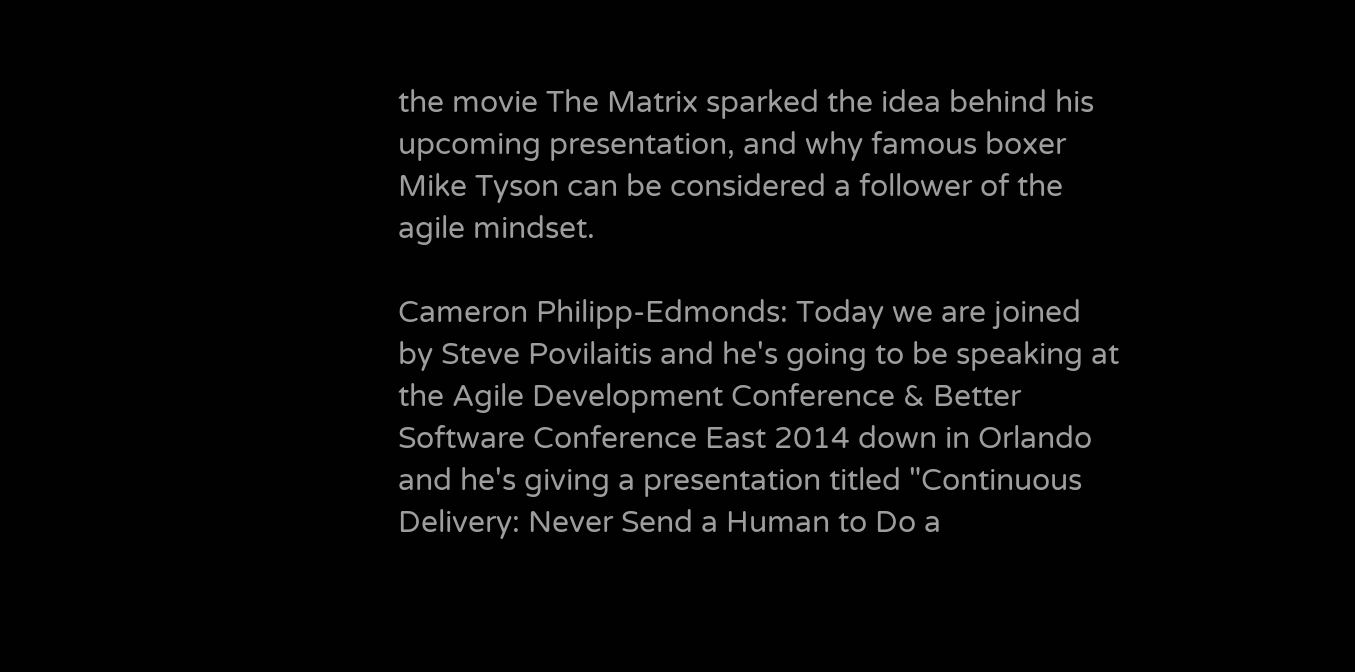the movie The Matrix sparked the idea behind his upcoming presentation, and why famous boxer Mike Tyson can be considered a follower of the agile mindset.

Cameron Philipp-Edmonds: Today we are joined by Steve Povilaitis and he's going to be speaking at the Agile Development Conference & Better Software Conference East 2014 down in Orlando and he's giving a presentation titled "Continuous Delivery: Never Send a Human to Do a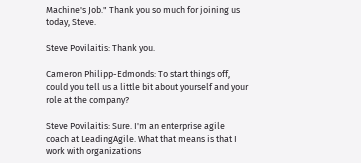Machine's Job." Thank you so much for joining us today, Steve.

Steve Povilaitis: Thank you.

Cameron Philipp-Edmonds: To start things off, could you tell us a little bit about yourself and your role at the company?

Steve Povilaitis: Sure. I'm an enterprise agile coach at LeadingAgile. What that means is that I work with organizations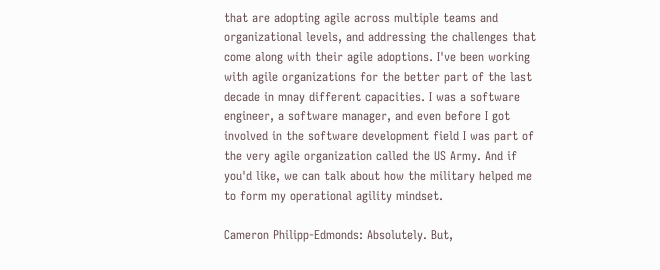that are adopting agile across multiple teams and organizational levels, and addressing the challenges that come along with their agile adoptions. I've been working with agile organizations for the better part of the last decade in mnay different capacities. I was a software engineer, a software manager, and even before I got involved in the software development field I was part of the very agile organization called the US Army. And if you'd like, we can talk about how the military helped me to form my operational agility mindset.

Cameron Philipp-Edmonds: Absolutely. But,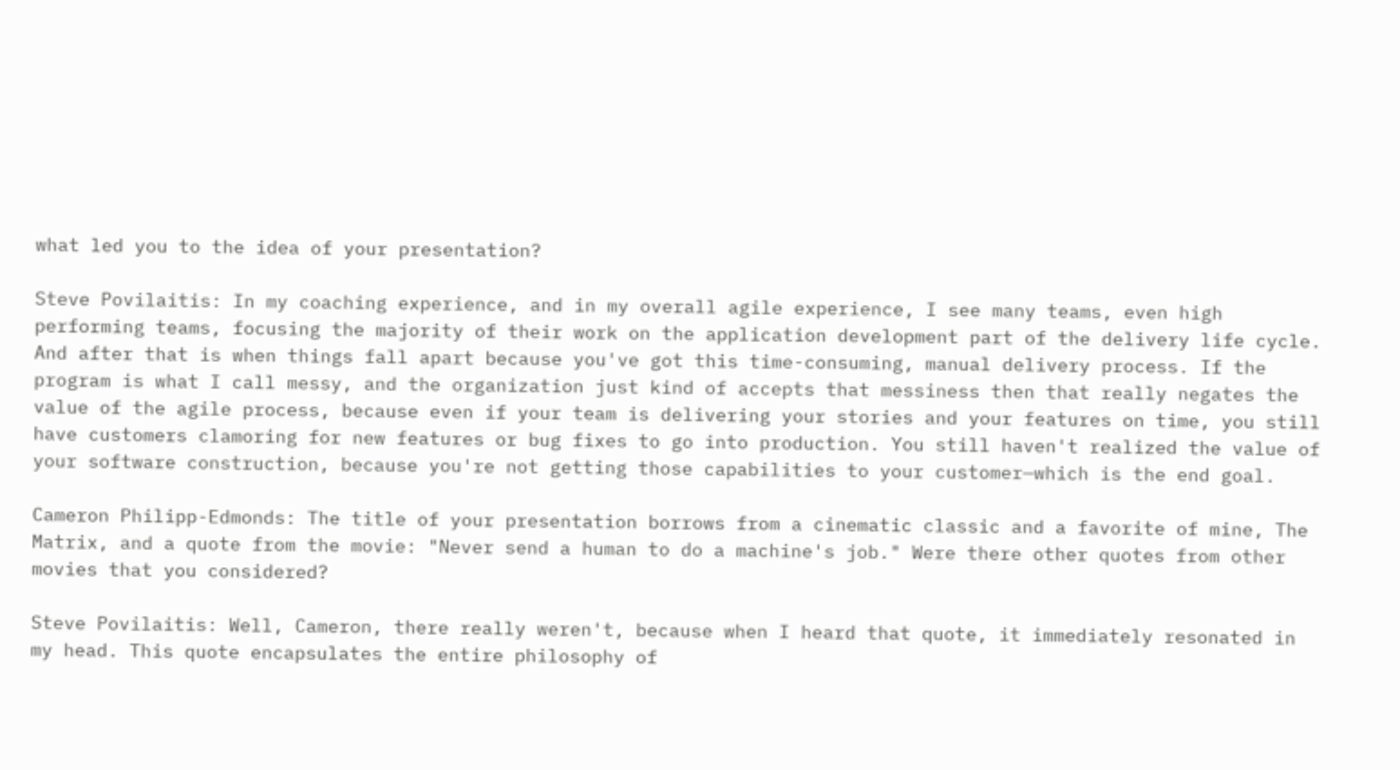what led you to the idea of your presentation?

Steve Povilaitis: In my coaching experience, and in my overall agile experience, I see many teams, even high performing teams, focusing the majority of their work on the application development part of the delivery life cycle. And after that is when things fall apart because you've got this time-consuming, manual delivery process. If the program is what I call messy, and the organization just kind of accepts that messiness then that really negates the value of the agile process, because even if your team is delivering your stories and your features on time, you still have customers clamoring for new features or bug fixes to go into production. You still haven't realized the value of your software construction, because you're not getting those capabilities to your customer—which is the end goal.

Cameron Philipp-Edmonds: The title of your presentation borrows from a cinematic classic and a favorite of mine, The Matrix, and a quote from the movie: "Never send a human to do a machine's job." Were there other quotes from other movies that you considered?

Steve Povilaitis: Well, Cameron, there really weren't, because when I heard that quote, it immediately resonated in my head. This quote encapsulates the entire philosophy of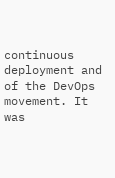continuous deployment and of the DevOps movement. It was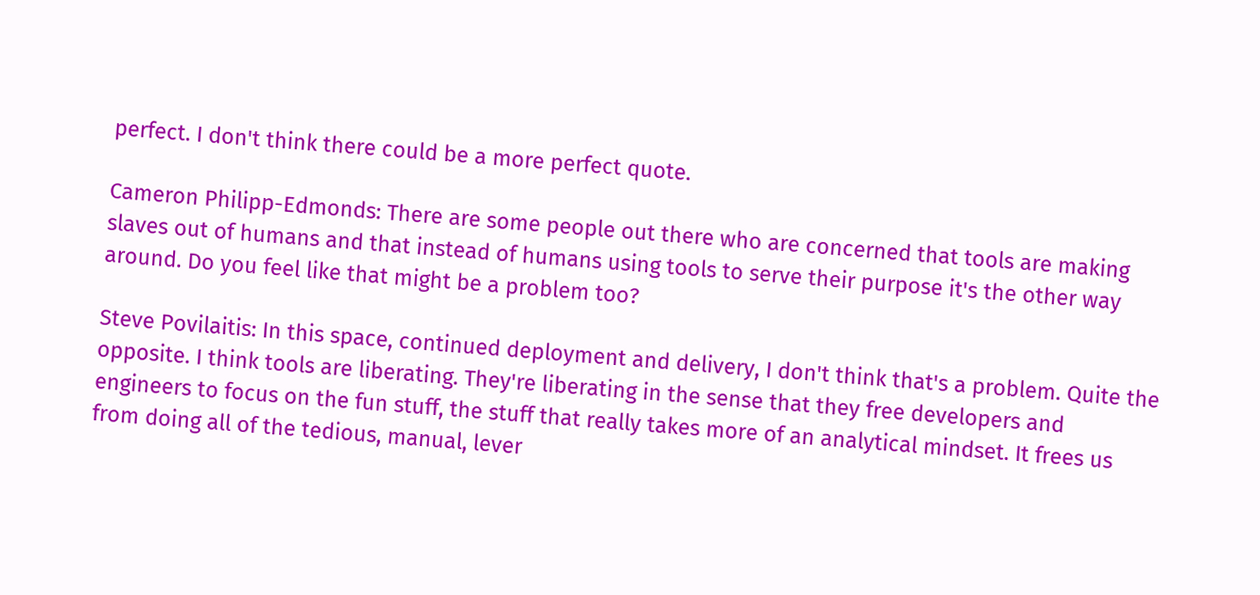perfect. I don't think there could be a more perfect quote.

Cameron Philipp-Edmonds: There are some people out there who are concerned that tools are making slaves out of humans and that instead of humans using tools to serve their purpose it's the other way around. Do you feel like that might be a problem too?

Steve Povilaitis: In this space, continued deployment and delivery, I don't think that's a problem. Quite the opposite. I think tools are liberating. They're liberating in the sense that they free developers and engineers to focus on the fun stuff, the stuff that really takes more of an analytical mindset. It frees us from doing all of the tedious, manual, lever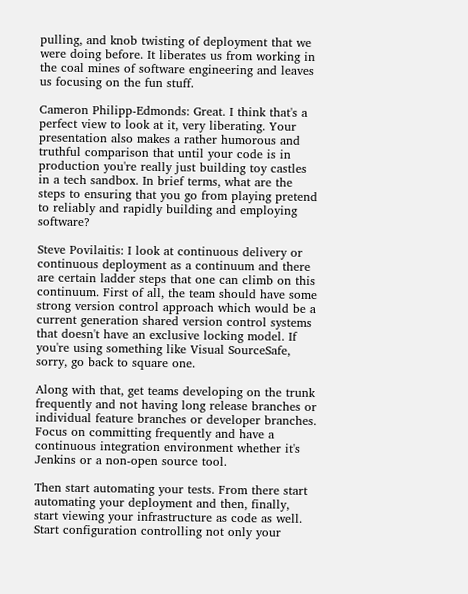pulling, and knob twisting of deployment that we were doing before. It liberates us from working in the coal mines of software engineering and leaves us focusing on the fun stuff.

Cameron Philipp-Edmonds: Great. I think that's a perfect view to look at it, very liberating. Your presentation also makes a rather humorous and truthful comparison that until your code is in production you're really just building toy castles in a tech sandbox. In brief terms, what are the steps to ensuring that you go from playing pretend to reliably and rapidly building and employing software?

Steve Povilaitis: I look at continuous delivery or continuous deployment as a continuum and there are certain ladder steps that one can climb on this continuum. First of all, the team should have some strong version control approach which would be a current generation shared version control systems that doesn't have an exclusive locking model. If you're using something like Visual SourceSafe, sorry, go back to square one.

Along with that, get teams developing on the trunk frequently and not having long release branches or individual feature branches or developer branches. Focus on committing frequently and have a continuous integration environment whether it's Jenkins or a non-open source tool.

Then start automating your tests. From there start automating your deployment and then, finally, start viewing your infrastructure as code as well. Start configuration controlling not only your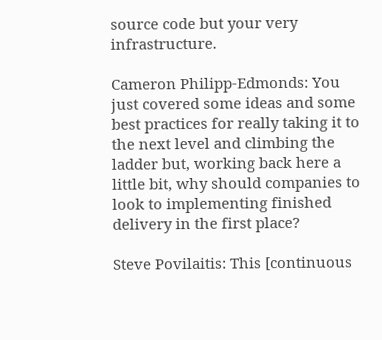source code but your very infrastructure.

Cameron Philipp-Edmonds: You just covered some ideas and some best practices for really taking it to the next level and climbing the ladder but, working back here a little bit, why should companies to look to implementing finished delivery in the first place?

Steve Povilaitis: This [continuous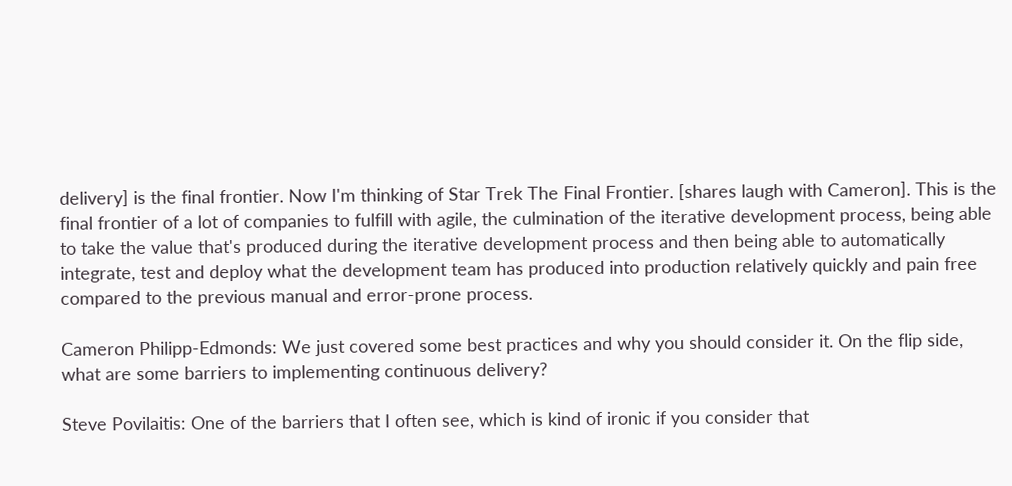delivery] is the final frontier. Now I'm thinking of Star Trek The Final Frontier. [shares laugh with Cameron]. This is the final frontier of a lot of companies to fulfill with agile, the culmination of the iterative development process, being able to take the value that's produced during the iterative development process and then being able to automatically integrate, test and deploy what the development team has produced into production relatively quickly and pain free compared to the previous manual and error-prone process.

Cameron Philipp-Edmonds: We just covered some best practices and why you should consider it. On the flip side, what are some barriers to implementing continuous delivery?

Steve Povilaitis: One of the barriers that I often see, which is kind of ironic if you consider that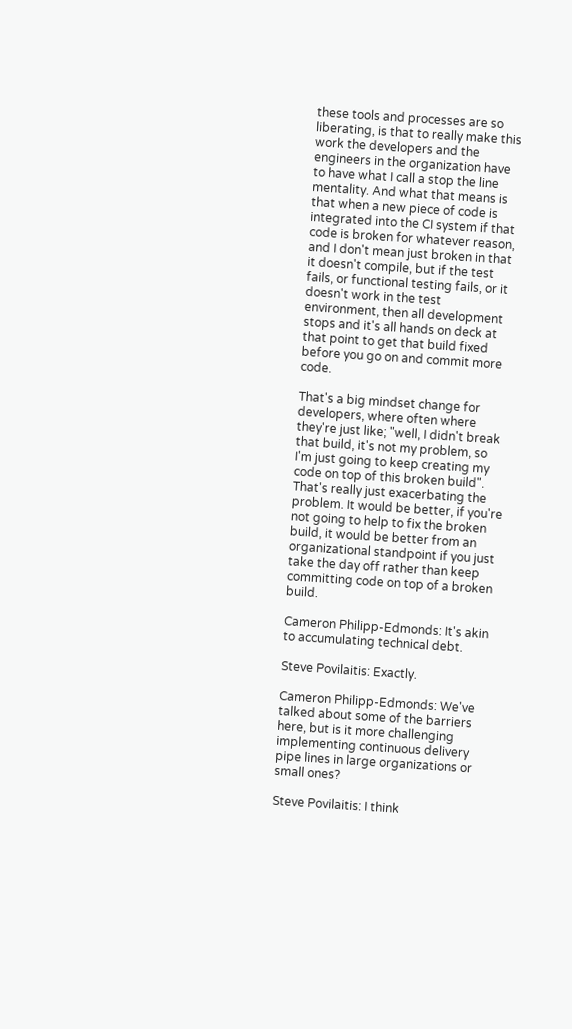these tools and processes are so liberating, is that to really make this work the developers and the engineers in the organization have to have what I call a stop the line mentality. And what that means is that when a new piece of code is integrated into the CI system if that code is broken for whatever reason, and I don't mean just broken in that it doesn't compile, but if the test fails, or functional testing fails, or it doesn't work in the test environment, then all development stops and it's all hands on deck at that point to get that build fixed before you go on and commit more code.

That's a big mindset change for developers, where often where they're just like; "well, I didn't break that build, it's not my problem, so I'm just going to keep creating my code on top of this broken build". That's really just exacerbating the problem. It would be better, if you're not going to help to fix the broken build, it would be better from an organizational standpoint if you just take the day off rather than keep committing code on top of a broken build.

Cameron Philipp-Edmonds: It's akin to accumulating technical debt.

Steve Povilaitis: Exactly.

Cameron Philipp-Edmonds: We've talked about some of the barriers here, but is it more challenging implementing continuous delivery pipe lines in large organizations or small ones?

Steve Povilaitis: I think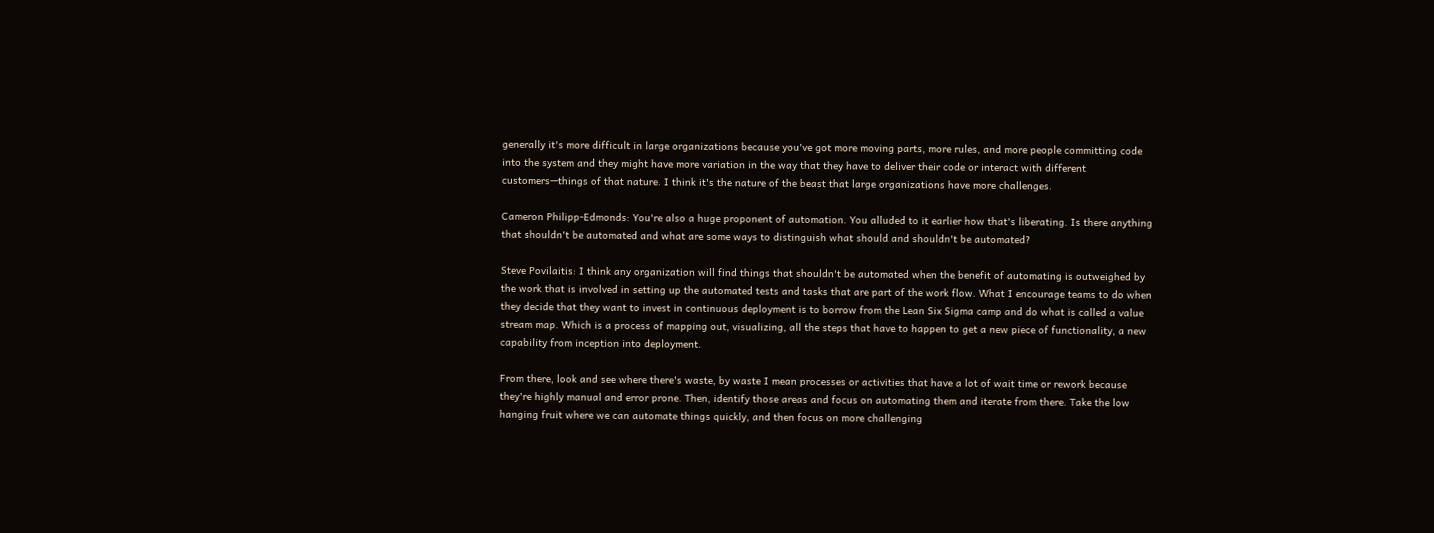generally it's more difficult in large organizations because you've got more moving parts, more rules, and more people committing code into the system and they might have more variation in the way that they have to deliver their code or interact with different customers—things of that nature. I think it's the nature of the beast that large organizations have more challenges.

Cameron Philipp-Edmonds: You're also a huge proponent of automation. You alluded to it earlier how that's liberating. Is there anything that shouldn't be automated and what are some ways to distinguish what should and shouldn't be automated?

Steve Povilaitis: I think any organization will find things that shouldn't be automated when the benefit of automating is outweighed by the work that is involved in setting up the automated tests and tasks that are part of the work flow. What I encourage teams to do when they decide that they want to invest in continuous deployment is to borrow from the Lean Six Sigma camp and do what is called a value stream map. Which is a process of mapping out, visualizing, all the steps that have to happen to get a new piece of functionality, a new capability from inception into deployment.

From there, look and see where there's waste, by waste I mean processes or activities that have a lot of wait time or rework because they're highly manual and error prone. Then, identify those areas and focus on automating them and iterate from there. Take the low hanging fruit where we can automate things quickly, and then focus on more challenging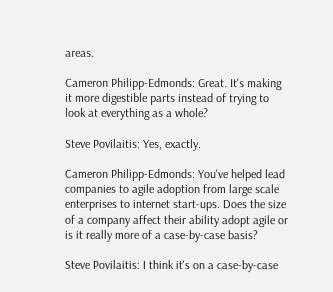areas.

Cameron Philipp-Edmonds: Great. It's making it more digestible parts instead of trying to look at everything as a whole?

Steve Povilaitis: Yes, exactly.

Cameron Philipp-Edmonds: You've helped lead companies to agile adoption from large scale enterprises to internet start-ups. Does the size of a company affect their ability adopt agile or is it really more of a case-by-case basis?

Steve Povilaitis: I think it's on a case-by-case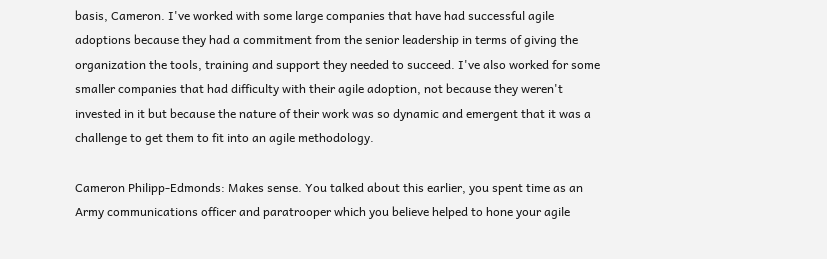basis, Cameron. I've worked with some large companies that have had successful agile adoptions because they had a commitment from the senior leadership in terms of giving the organization the tools, training and support they needed to succeed. I've also worked for some smaller companies that had difficulty with their agile adoption, not because they weren't invested in it but because the nature of their work was so dynamic and emergent that it was a challenge to get them to fit into an agile methodology.

Cameron Philipp-Edmonds: Makes sense. You talked about this earlier, you spent time as an Army communications officer and paratrooper which you believe helped to hone your agile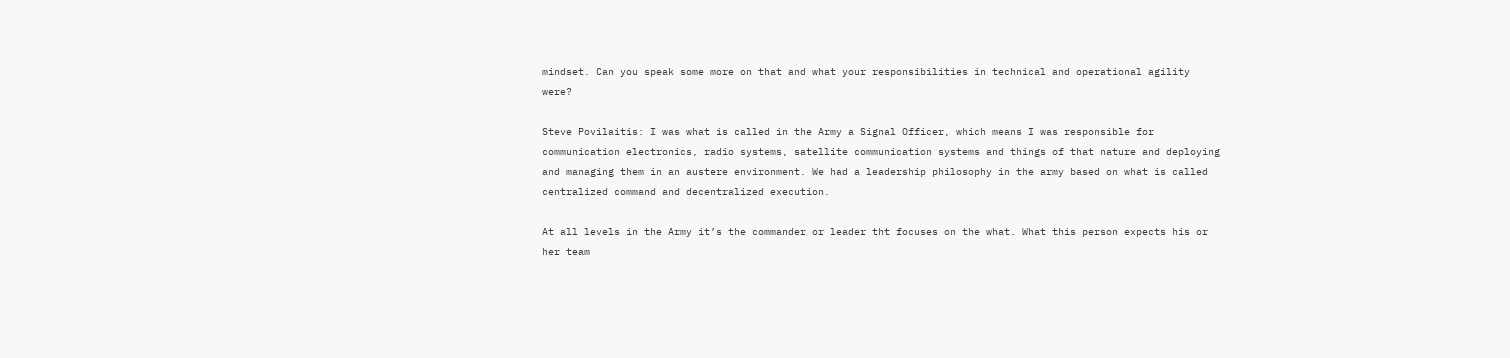mindset. Can you speak some more on that and what your responsibilities in technical and operational agility were?

Steve Povilaitis: I was what is called in the Army a Signal Officer, which means I was responsible for communication electronics, radio systems, satellite communication systems and things of that nature and deploying and managing them in an austere environment. We had a leadership philosophy in the army based on what is called centralized command and decentralized execution.

At all levels in the Army it’s the commander or leader tht focuses on the what. What this person expects his or her team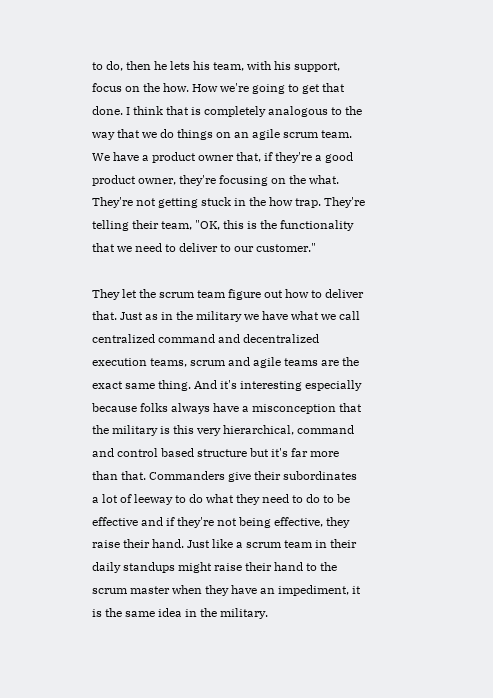to do, then he lets his team, with his support, focus on the how. How we're going to get that done. I think that is completely analogous to the way that we do things on an agile scrum team. We have a product owner that, if they're a good product owner, they're focusing on the what. They're not getting stuck in the how trap. They're telling their team, "OK, this is the functionality that we need to deliver to our customer."

They let the scrum team figure out how to deliver that. Just as in the military we have what we call centralized command and decentralized execution teams, scrum and agile teams are the exact same thing. And it's interesting especially because folks always have a misconception that the military is this very hierarchical, command and control based structure but it's far more than that. Commanders give their subordinates a lot of leeway to do what they need to do to be effective and if they're not being effective, they raise their hand. Just like a scrum team in their daily standups might raise their hand to the scrum master when they have an impediment, it is the same idea in the military.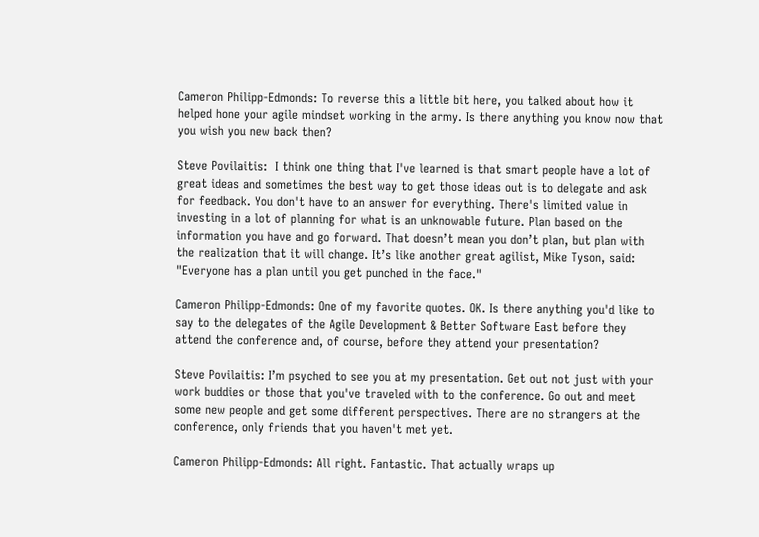Cameron Philipp-Edmonds: To reverse this a little bit here, you talked about how it helped hone your agile mindset working in the army. Is there anything you know now that you wish you new back then?

Steve Povilaitis:  I think one thing that I've learned is that smart people have a lot of great ideas and sometimes the best way to get those ideas out is to delegate and ask for feedback. You don't have to an answer for everything. There's limited value in investing in a lot of planning for what is an unknowable future. Plan based on the information you have and go forward. That doesn’t mean you don’t plan, but plan with the realization that it will change. It’s like another great agilist, Mike Tyson, said: "Everyone has a plan until you get punched in the face."

Cameron Philipp-Edmonds: One of my favorite quotes. OK. Is there anything you'd like to say to the delegates of the Agile Development & Better Software East before they attend the conference and, of course, before they attend your presentation?

Steve Povilaitis: I’m psyched to see you at my presentation. Get out not just with your work buddies or those that you've traveled with to the conference. Go out and meet some new people and get some different perspectives. There are no strangers at the conference, only friends that you haven't met yet.

Cameron Philipp-Edmonds: All right. Fantastic. That actually wraps up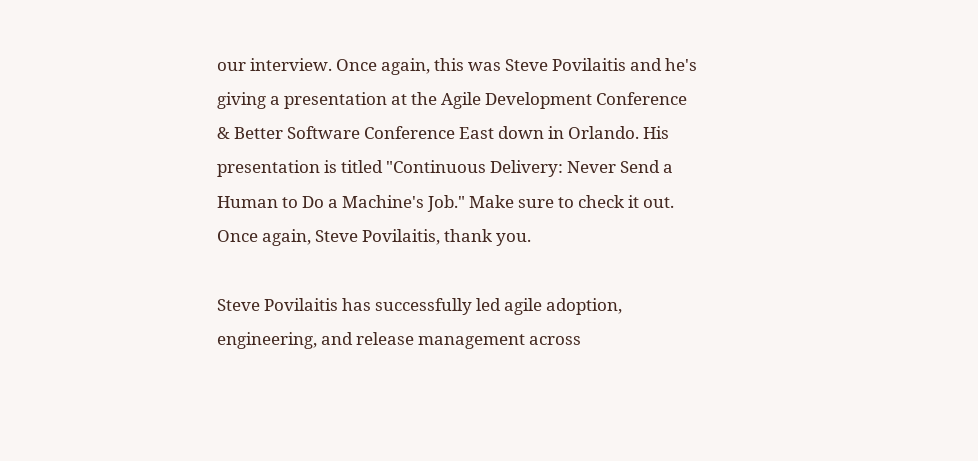our interview. Once again, this was Steve Povilaitis and he's giving a presentation at the Agile Development Conference & Better Software Conference East down in Orlando. His presentation is titled "Continuous Delivery: Never Send a Human to Do a Machine's Job." Make sure to check it out. Once again, Steve Povilaitis, thank you.

Steve Povilaitis has successfully led agile adoption, engineering, and release management across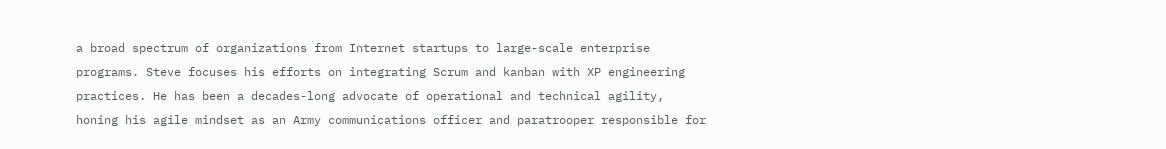a broad spectrum of organizations from Internet startups to large-scale enterprise programs. Steve focuses his efforts on integrating Scrum and kanban with XP engineering practices. He has been a decades-long advocate of operational and technical agility, honing his agile mindset as an Army communications officer and paratrooper responsible for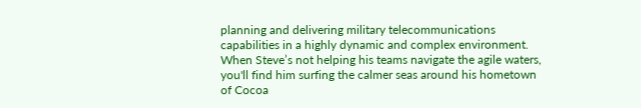planning and delivering military telecommunications capabilities in a highly dynamic and complex environment. When Steve’s not helping his teams navigate the agile waters, you'll find him surfing the calmer seas around his hometown of Cocoa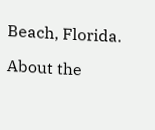Beach, Florida.

About the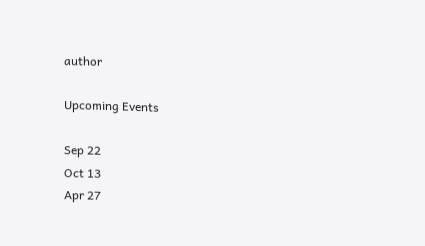author

Upcoming Events

Sep 22
Oct 13
Apr 27